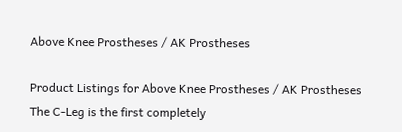Above Knee Prostheses / AK Prostheses

Product Listings for Above Knee Prostheses / AK Prostheses
The C-Leg is the first completely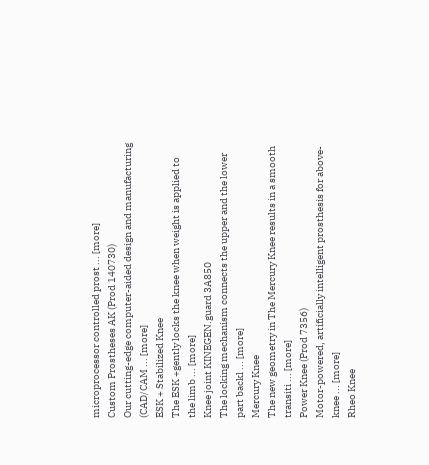microprocessor controlled prost ... [more]
Custom Prostheses AK (Prod 140730)
Our cutting-edge computer-aided design and manufacturing (CAD/CAM ... [more]
ESK + Stabilized Knee
The ESK +gently locks the knee when weight is applied to the limb ... [more]
Knee joint KINEGEN.guard 3A850
The locking mechanism connects the upper and the lower part backl ... [more]
Mercury Knee
The new geometry in The Mercury Knee results in a smooth transiti ... [more]
Power Knee (Prod 7356)
Motor-powered, artificially intelligent prosthesis for above-knee ... [more]
Rheo Knee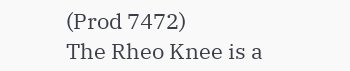(Prod 7472)
The Rheo Knee is a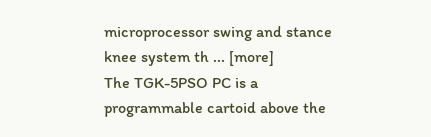microprocessor swing and stance knee system th ... [more]
The TGK-5PSO PC is a programmable cartoid above the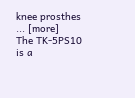knee prosthes ... [more]
The TK-5PS10 is a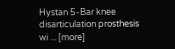Hystan 5-Bar knee disarticulation prosthesis wi ... [more]